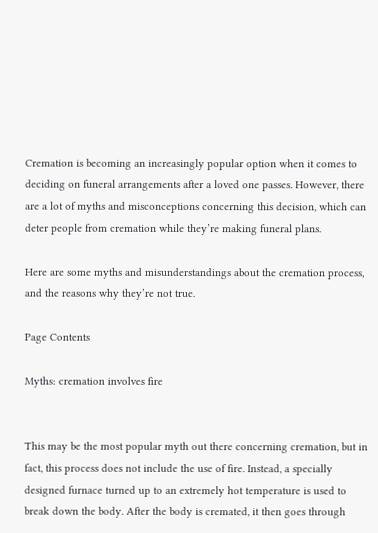Cremation is becoming an increasingly popular option when it comes to deciding on funeral arrangements after a loved one passes. However, there are a lot of myths and misconceptions concerning this decision, which can deter people from cremation while they’re making funeral plans.

Here are some myths and misunderstandings about the cremation process, and the reasons why they’re not true.

Page Contents

Myths: cremation involves fire


This may be the most popular myth out there concerning cremation, but in fact, this process does not include the use of fire. Instead, a specially designed furnace turned up to an extremely hot temperature is used to break down the body. After the body is cremated, it then goes through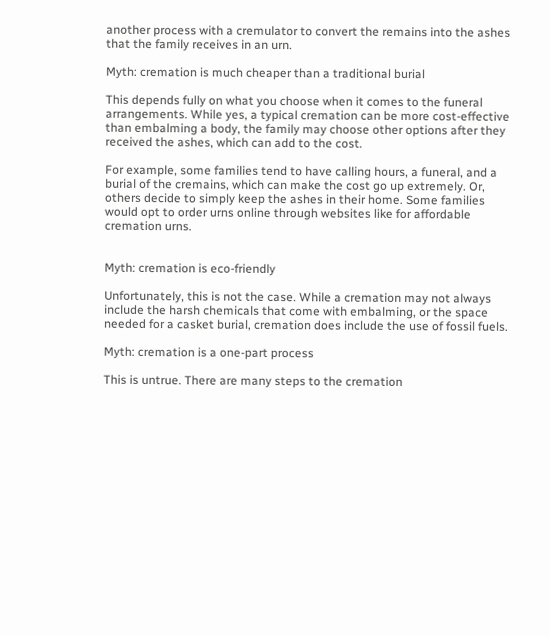another process with a cremulator to convert the remains into the ashes that the family receives in an urn.

Myth: cremation is much cheaper than a traditional burial

This depends fully on what you choose when it comes to the funeral arrangements. While yes, a typical cremation can be more cost-effective than embalming a body, the family may choose other options after they received the ashes, which can add to the cost.

For example, some families tend to have calling hours, a funeral, and a burial of the cremains, which can make the cost go up extremely. Or, others decide to simply keep the ashes in their home. Some families would opt to order urns online through websites like for affordable cremation urns.


Myth: cremation is eco-friendly

Unfortunately, this is not the case. While a cremation may not always include the harsh chemicals that come with embalming, or the space needed for a casket burial, cremation does include the use of fossil fuels.

Myth: cremation is a one-part process

This is untrue. There are many steps to the cremation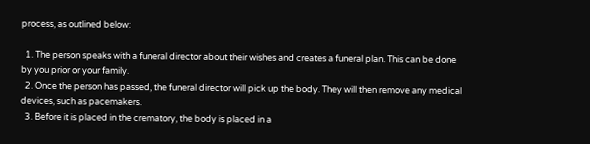process, as outlined below:

  1. The person speaks with a funeral director about their wishes and creates a funeral plan. This can be done by you prior or your family.
  2. Once the person has passed, the funeral director will pick up the body. They will then remove any medical devices, such as pacemakers.
  3. Before it is placed in the crematory, the body is placed in a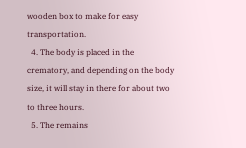wooden box to make for easy transportation.
  4. The body is placed in the crematory, and depending on the body size, it will stay in there for about two to three hours.
  5. The remains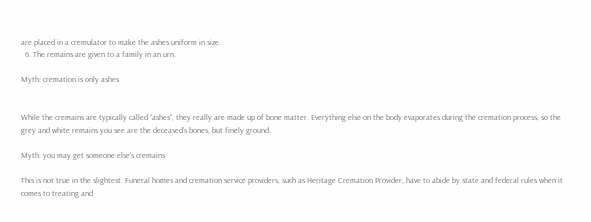are placed in a cremulator to make the ashes uniform in size.
  6. The remains are given to a family in an urn.

Myth: cremation is only ashes


While the cremains are typically called “ashes”, they really are made up of bone matter. Everything else on the body evaporates during the cremation process, so the grey and white remains you see are the deceased’s bones, but finely ground.

Myth: you may get someone else’s cremains

This is not true in the slightest. Funeral homes and cremation service providers, such as Heritage Cremation Provider, have to abide by state and federal rules when it comes to treating and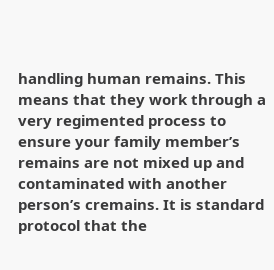handling human remains. This means that they work through a very regimented process to ensure your family member’s remains are not mixed up and contaminated with another person’s cremains. It is standard protocol that the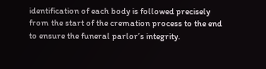identification of each body is followed precisely from the start of the cremation process to the end to ensure the funeral parlor’s integrity.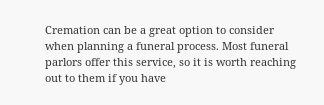Cremation can be a great option to consider when planning a funeral process. Most funeral parlors offer this service, so it is worth reaching out to them if you have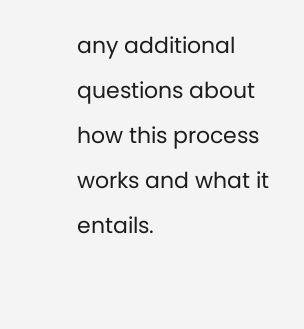any additional questions about how this process works and what it entails.